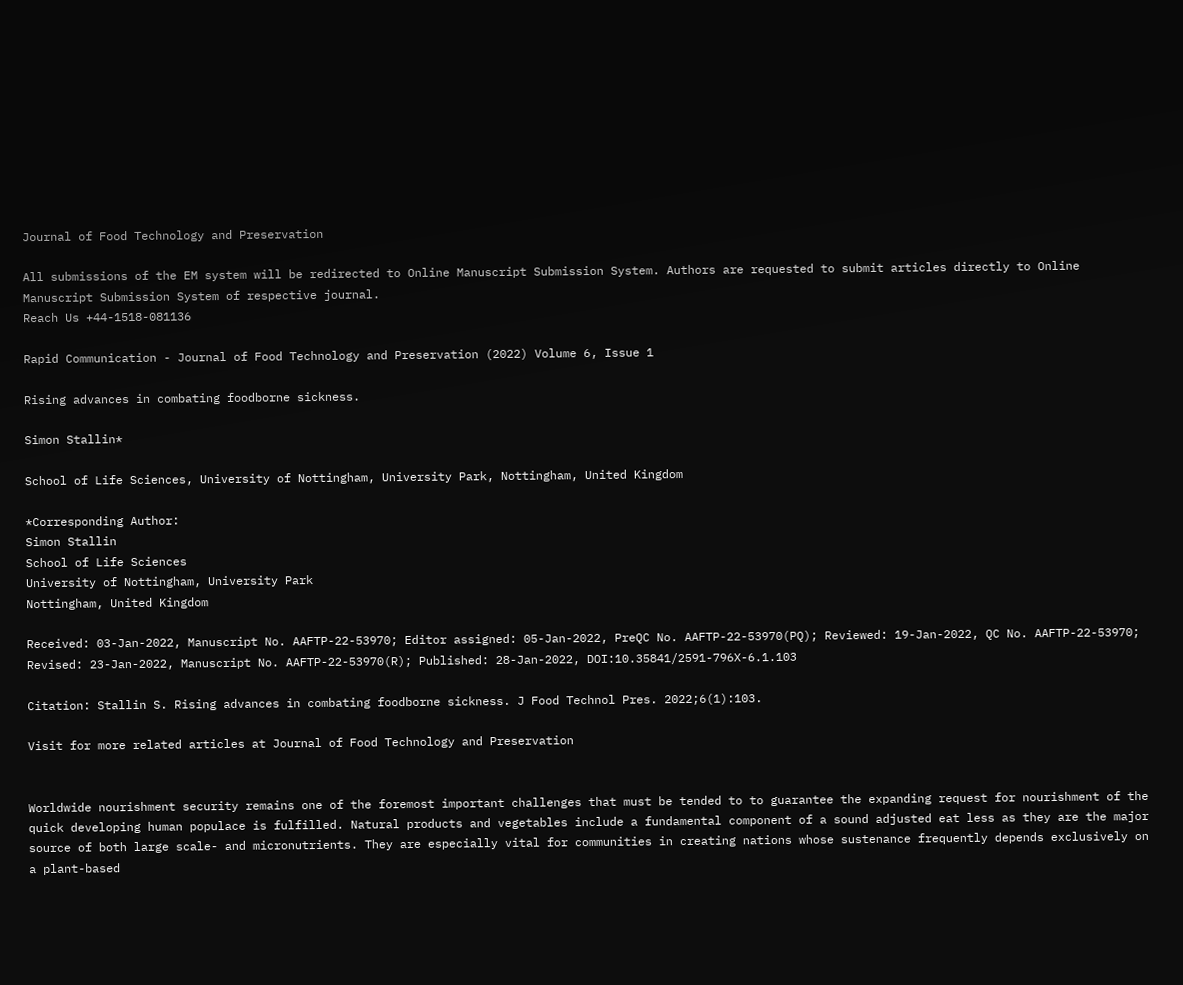Journal of Food Technology and Preservation

All submissions of the EM system will be redirected to Online Manuscript Submission System. Authors are requested to submit articles directly to Online Manuscript Submission System of respective journal.
Reach Us +44-1518-081136

Rapid Communication - Journal of Food Technology and Preservation (2022) Volume 6, Issue 1

Rising advances in combating foodborne sickness.

Simon Stallin*

School of Life Sciences, University of Nottingham, University Park, Nottingham, United Kingdom

*Corresponding Author:
Simon Stallin
School of Life Sciences
University of Nottingham, University Park
Nottingham, United Kingdom

Received: 03-Jan-2022, Manuscript No. AAFTP-22-53970; Editor assigned: 05-Jan-2022, PreQC No. AAFTP-22-53970(PQ); Reviewed: 19-Jan-2022, QC No. AAFTP-22-53970; Revised: 23-Jan-2022, Manuscript No. AAFTP-22-53970(R); Published: 28-Jan-2022, DOI:10.35841/2591-796X-6.1.103

Citation: Stallin S. Rising advances in combating foodborne sickness. J Food Technol Pres. 2022;6(1):103.

Visit for more related articles at Journal of Food Technology and Preservation


Worldwide nourishment security remains one of the foremost important challenges that must be tended to to guarantee the expanding request for nourishment of the quick developing human populace is fulfilled. Natural products and vegetables include a fundamental component of a sound adjusted eat less as they are the major source of both large scale- and micronutrients. They are especially vital for communities in creating nations whose sustenance frequently depends exclusively on a plant-based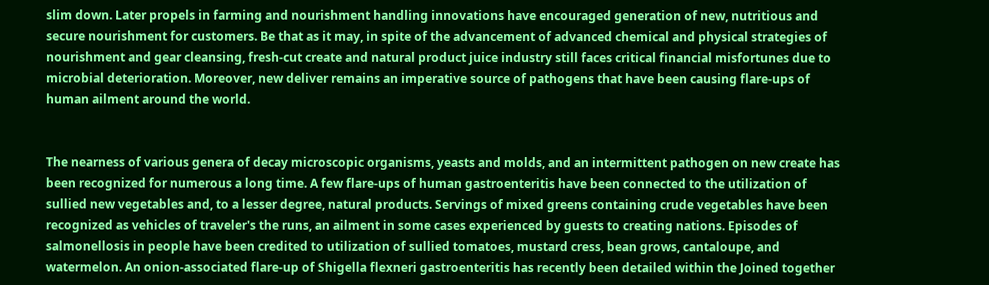slim down. Later propels in farming and nourishment handling innovations have encouraged generation of new, nutritious and secure nourishment for customers. Be that as it may, in spite of the advancement of advanced chemical and physical strategies of nourishment and gear cleansing, fresh-cut create and natural product juice industry still faces critical financial misfortunes due to microbial deterioration. Moreover, new deliver remains an imperative source of pathogens that have been causing flare-ups of human ailment around the world.


The nearness of various genera of decay microscopic organisms, yeasts and molds, and an intermittent pathogen on new create has been recognized for numerous a long time. A few flare-ups of human gastroenteritis have been connected to the utilization of sullied new vegetables and, to a lesser degree, natural products. Servings of mixed greens containing crude vegetables have been recognized as vehicles of traveler's the runs, an ailment in some cases experienced by guests to creating nations. Episodes of salmonellosis in people have been credited to utilization of sullied tomatoes, mustard cress, bean grows, cantaloupe, and watermelon. An onion-associated flare-up of Shigella flexneri gastroenteritis has recently been detailed within the Joined together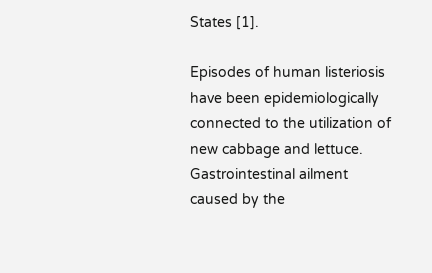States [1].

Episodes of human listeriosis have been epidemiologically connected to the utilization of new cabbage and lettuce. Gastrointestinal ailment caused by the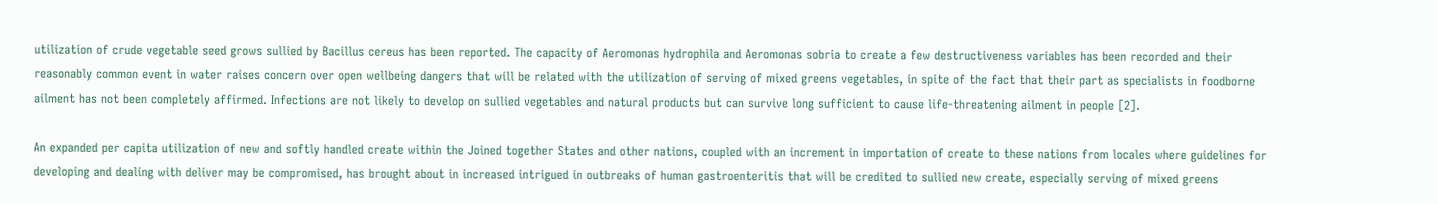utilization of crude vegetable seed grows sullied by Bacillus cereus has been reported. The capacity of Aeromonas hydrophila and Aeromonas sobria to create a few destructiveness variables has been recorded and their reasonably common event in water raises concern over open wellbeing dangers that will be related with the utilization of serving of mixed greens vegetables, in spite of the fact that their part as specialists in foodborne ailment has not been completely affirmed. Infections are not likely to develop on sullied vegetables and natural products but can survive long sufficient to cause life-threatening ailment in people [2].

An expanded per capita utilization of new and softly handled create within the Joined together States and other nations, coupled with an increment in importation of create to these nations from locales where guidelines for developing and dealing with deliver may be compromised, has brought about in increased intrigued in outbreaks of human gastroenteritis that will be credited to sullied new create, especially serving of mixed greens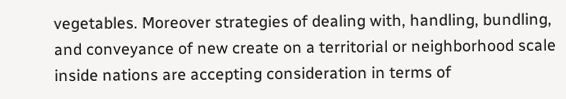vegetables. Moreover strategies of dealing with, handling, bundling, and conveyance of new create on a territorial or neighborhood scale inside nations are accepting consideration in terms of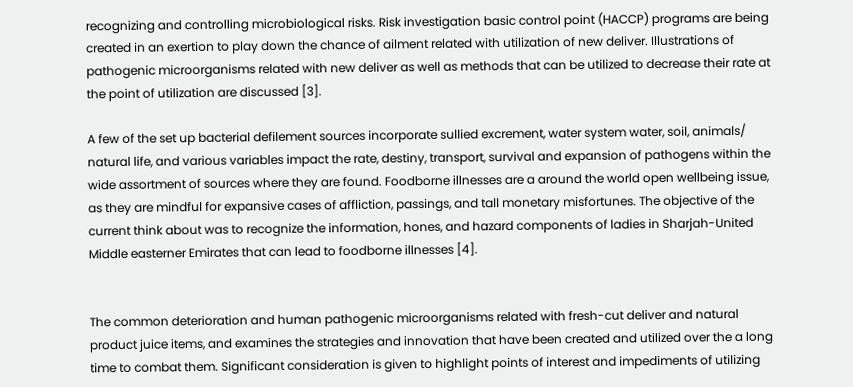recognizing and controlling microbiological risks. Risk investigation basic control point (HACCP) programs are being created in an exertion to play down the chance of ailment related with utilization of new deliver. Illustrations of pathogenic microorganisms related with new deliver as well as methods that can be utilized to decrease their rate at the point of utilization are discussed [3].

A few of the set up bacterial defilement sources incorporate sullied excrement, water system water, soil, animals/ natural life, and various variables impact the rate, destiny, transport, survival and expansion of pathogens within the wide assortment of sources where they are found. Foodborne illnesses are a around the world open wellbeing issue, as they are mindful for expansive cases of affliction, passings, and tall monetary misfortunes. The objective of the current think about was to recognize the information, hones, and hazard components of ladies in Sharjah-United Middle easterner Emirates that can lead to foodborne illnesses [4].


The common deterioration and human pathogenic microorganisms related with fresh-cut deliver and natural product juice items, and examines the strategies and innovation that have been created and utilized over the a long time to combat them. Significant consideration is given to highlight points of interest and impediments of utilizing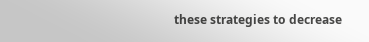these strategies to decrease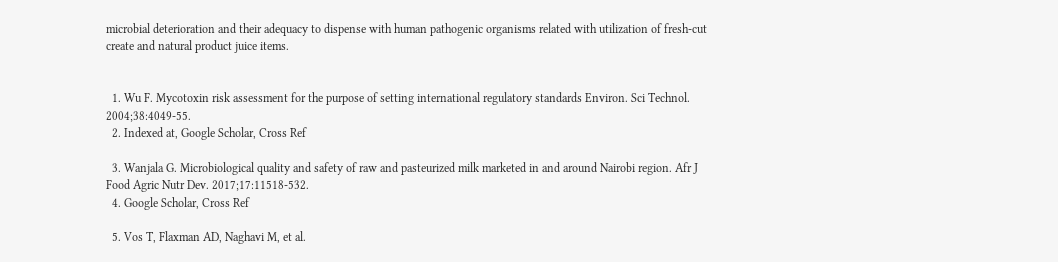microbial deterioration and their adequacy to dispense with human pathogenic organisms related with utilization of fresh-cut create and natural product juice items.


  1. Wu F. Mycotoxin risk assessment for the purpose of setting international regulatory standards Environ. Sci Technol. 2004;38:4049-55.
  2. Indexed at, Google Scholar, Cross Ref

  3. Wanjala G. Microbiological quality and safety of raw and pasteurized milk marketed in and around Nairobi region. Afr J Food Agric Nutr Dev. 2017;17:11518-532.
  4. Google Scholar, Cross Ref

  5. Vos T, Flaxman AD, Naghavi M, et al.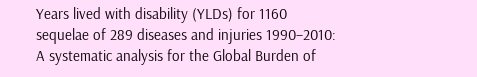Years lived with disability (YLDs) for 1160 sequelae of 289 diseases and injuries 1990–2010: A systematic analysis for the Global Burden of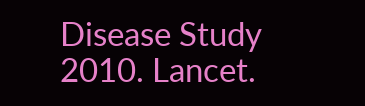Disease Study 2010. Lancet.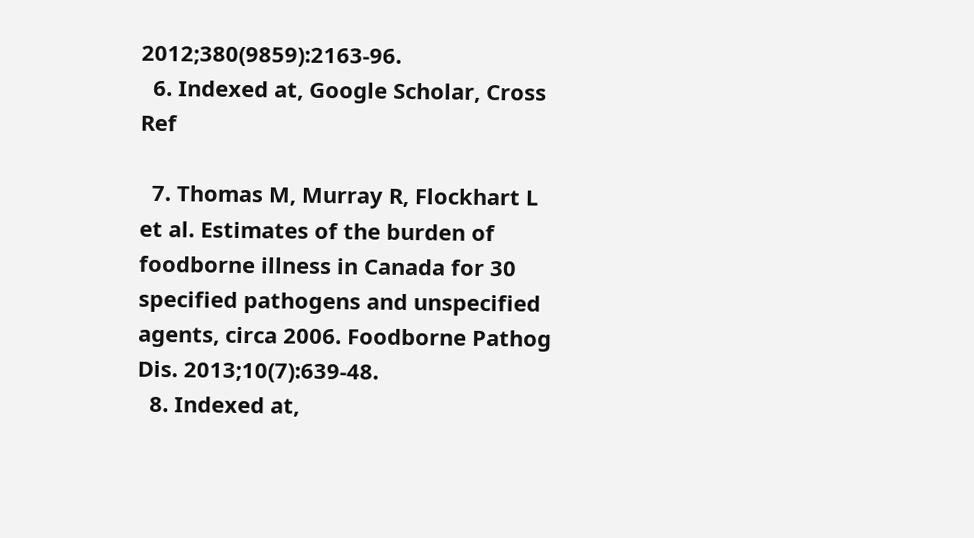2012;380(9859):2163-96.
  6. Indexed at, Google Scholar, Cross Ref

  7. Thomas M, Murray R, Flockhart L et al. Estimates of the burden of foodborne illness in Canada for 30 specified pathogens and unspecified agents, circa 2006. Foodborne Pathog Dis. 2013;10(7):639-48.
  8. Indexed at,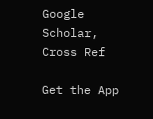Google Scholar, Cross Ref

Get the App